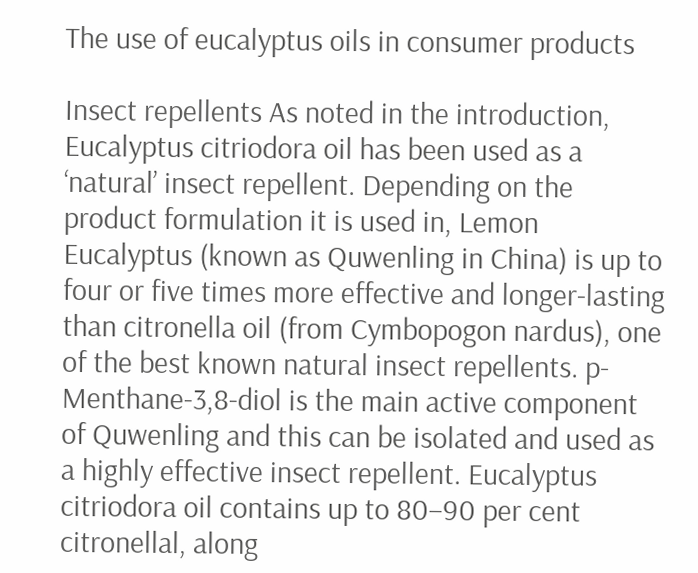The use of eucalyptus oils in consumer products

Insect repellents As noted in the introduction, Eucalyptus citriodora oil has been used as a ‘natural’ insect repellent. Depending on the product formulation it is used in, Lemon Eucalyptus (known as Quwenling in China) is up to four or five times more effective and longer-lasting than citronella oil (from Cymbopogon nardus), one of the best known natural insect repellents. p-Menthane-3,8-diol is the main active component of Quwenling and this can be isolated and used as a highly effective insect repellent. Eucalyptus citriodora oil contains up to 80–90 per cent citronellal, along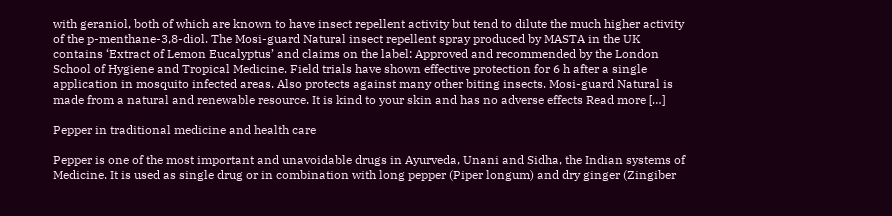with geraniol, both of which are known to have insect repellent activity but tend to dilute the much higher activity of the p-menthane-3,8-diol. The Mosi-guard Natural insect repellent spray produced by MASTA in the UK contains ‘Extract of Lemon Eucalyptus’ and claims on the label: Approved and recommended by the London School of Hygiene and Tropical Medicine. Field trials have shown effective protection for 6 h after a single application in mosquito infected areas. Also protects against many other biting insects. Mosi-guard Natural is made from a natural and renewable resource. It is kind to your skin and has no adverse effects Read more […]

Pepper in traditional medicine and health care

Pepper is one of the most important and unavoidable drugs in Ayurveda, Unani and Sidha, the Indian systems of Medicine. It is used as single drug or in combination with long pepper (Piper longum) and dry ginger (Zingiber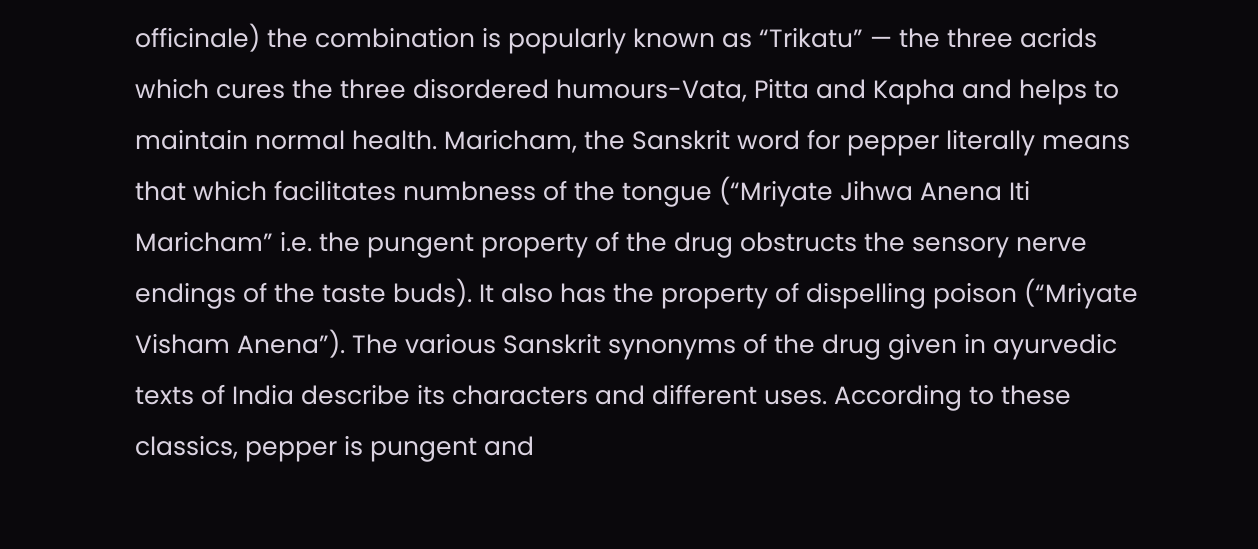officinale) the combination is popularly known as “Trikatu” — the three acrids which cures the three disordered humours-Vata, Pitta and Kapha and helps to maintain normal health. Maricham, the Sanskrit word for pepper literally means that which facilitates numbness of the tongue (“Mriyate Jihwa Anena Iti Maricham” i.e. the pungent property of the drug obstructs the sensory nerve endings of the taste buds). It also has the property of dispelling poison (“Mriyate Visham Anena”). The various Sanskrit synonyms of the drug given in ayurvedic texts of India describe its characters and different uses. According to these classics, pepper is pungent and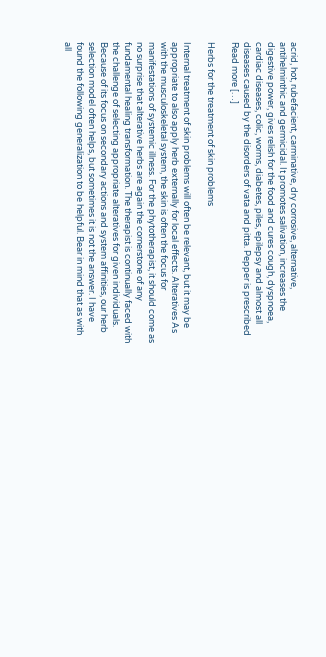acrid, hot, rubefacient, carminative, dry corrosive, alternative, antihelminthic and germicidal. It promotes salivation, increases the digestive power, gives relish for the food and cures cough, dyspnoea, cardiac diseases, colic, worms, diabetes, piles, epilepsy and almost all diseases caused by the disorders of vata and pitta. Pepper is prescribed Read more […]

Herbs for the treatment of skin problems

Internal treatment of skin problems will often be relevant, but it may be appropriate to also apply herb externally for local effects. Alteratives As with the musculoskeletal system, the skin is often the focus for manifestations of systemic illness. For the phytotherapist, it should come as no surprise that alterative herbs are again the cornerstone of any fundamental healing transformation. The therapist is continually faced with the challenge of selecting appropriate alteratives for given individuals. Because of its focus on secondary actions and system affinities, our herb selection model often helps, but sometimes it is not the answer. I have found the following generalization to be helpful. Bear in mind that as with all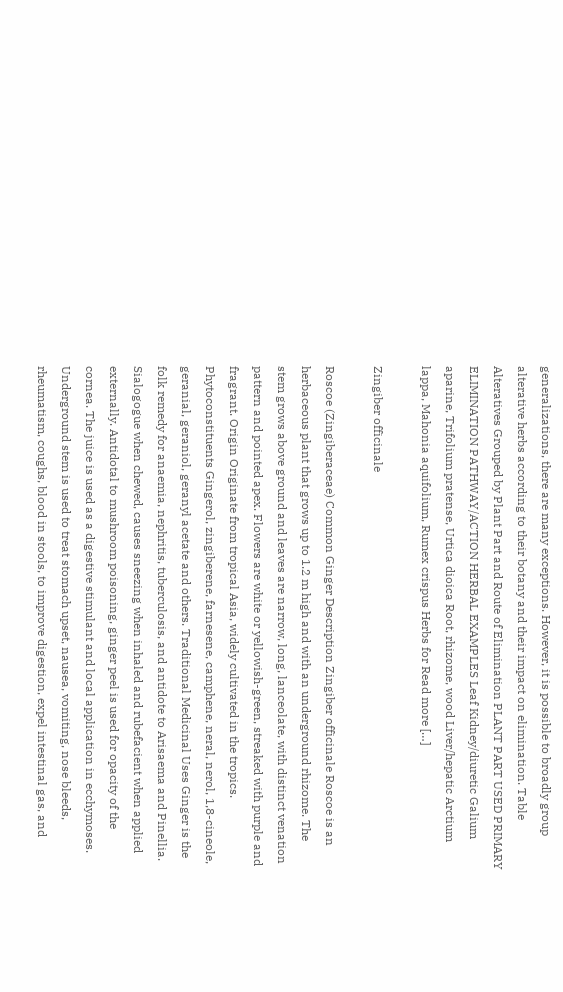generalizations, there are many exceptions. However, it is possible to broadly group alterative herbs according to their botany and their impact on elimination. Table Alteratives Grouped by Plant Part and Route of Elimination PLANT PART USED PRIMARY ELIMINATION PATHWAY/ACTION HERBAL EXAMPLES Leaf Kidney/diuretic Galium aparine, Trifolium pratense, Urtica dioica Root, rhizome, wood Liver/hepatic Arctium lappa, Mahonia aquifolium, Rumex crispus Herbs for Read more […]

Zingiber officinale

Roscoe (Zingiberaceae) Common Ginger Description Zingiber officinale Roscoe is an herbaceous plant that grows up to 1.2 m high and with an underground rhizome. The stem grows above ground and leaves are narrow, long, lanceolate, with distinct venation pattern and pointed apex. Flowers are white or yellowish-green, streaked with purple and fragrant. Origin Originate from tropical Asia, widely cultivated in the tropics. Phytoconstituents Gingerol, zingiberene, farnesene, camphene, neral, nerol, 1,8-cineole, geranial, geraniol, geranyl acetate and others. Traditional Medicinal Uses Ginger is the folk remedy for anaemia, nephritis, tuberculosis, and antidote to Arisaema and Pinellia. Sialogogue when chewed, causes sneezing when inhaled and rubefacient when applied externally. Antidotal to mushroom poisoning, ginger peel is used for opacity of the cornea. The juice is used as a digestive stimulant and local application in ecchymoses. Underground stem is used to treat stomach upset, nausea, vomiting, nose bleeds, rheumatism, coughs, blood in stools, to improve digestion, expel intestinal gas, and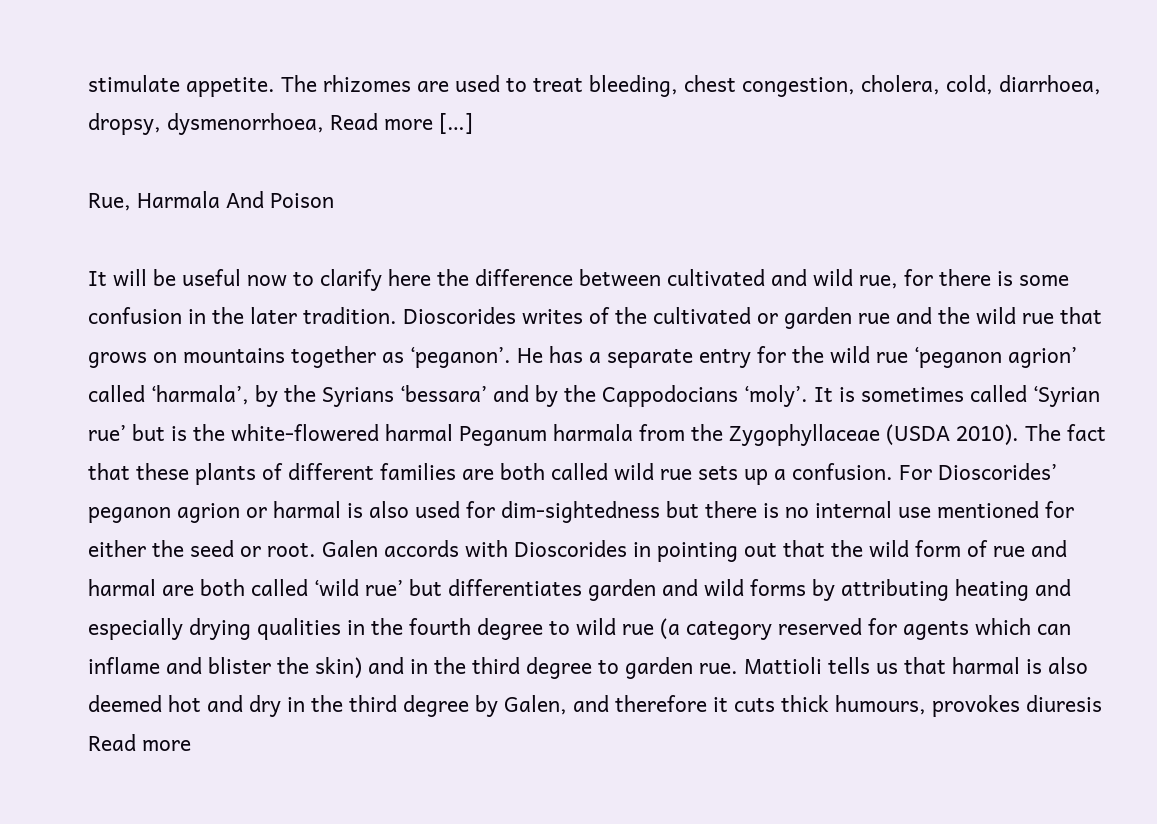stimulate appetite. The rhizomes are used to treat bleeding, chest congestion, cholera, cold, diarrhoea, dropsy, dysmenorrhoea, Read more […]

Rue, Harmala And Poison

It will be useful now to clarify here the difference between cultivated and wild rue, for there is some confusion in the later tradition. Dioscorides writes of the cultivated or garden rue and the wild rue that grows on mountains together as ‘peganon’. He has a separate entry for the wild rue ‘peganon agrion’ called ‘harmala’, by the Syrians ‘bessara’ and by the Cappodocians ‘moly’. It is sometimes called ‘Syrian rue’ but is the white-flowered harmal Peganum harmala from the Zygophyllaceae (USDA 2010). The fact that these plants of different families are both called wild rue sets up a confusion. For Dioscorides’ peganon agrion or harmal is also used for dim-sightedness but there is no internal use mentioned for either the seed or root. Galen accords with Dioscorides in pointing out that the wild form of rue and harmal are both called ‘wild rue’ but differentiates garden and wild forms by attributing heating and especially drying qualities in the fourth degree to wild rue (a category reserved for agents which can inflame and blister the skin) and in the third degree to garden rue. Mattioli tells us that harmal is also deemed hot and dry in the third degree by Galen, and therefore it cuts thick humours, provokes diuresis Read more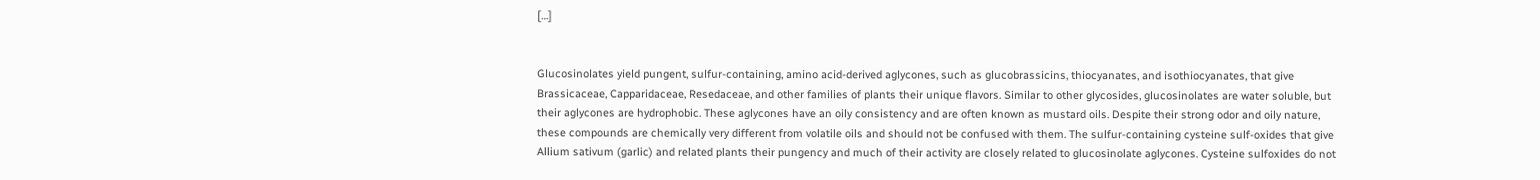[…]


Glucosinolates yield pungent, sulfur-containing, amino acid-derived aglycones, such as glucobrassicins, thiocyanates, and isothiocyanates, that give Brassicaceae, Capparidaceae, Resedaceae, and other families of plants their unique flavors. Similar to other glycosides, glucosinolates are water soluble, but their aglycones are hydrophobic. These aglycones have an oily consistency and are often known as mustard oils. Despite their strong odor and oily nature, these compounds are chemically very different from volatile oils and should not be confused with them. The sulfur-containing cysteine sulf-oxides that give Allium sativum (garlic) and related plants their pungency and much of their activity are closely related to glucosinolate aglycones. Cysteine sulfoxides do not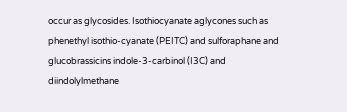occur as glycosides. Isothiocyanate aglycones such as phenethyl isothio-cyanate (PEITC) and sulforaphane and glucobrassicins indole-3-carbinol (I3C) and diindolylmethane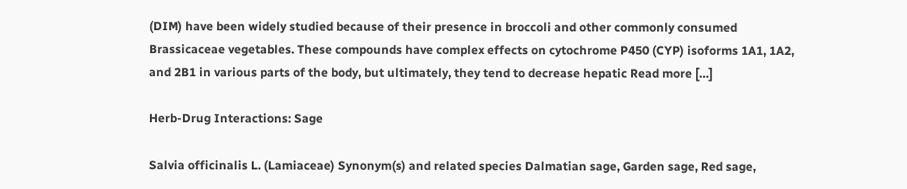(DIM) have been widely studied because of their presence in broccoli and other commonly consumed Brassicaceae vegetables. These compounds have complex effects on cytochrome P450 (CYP) isoforms 1A1, 1A2, and 2B1 in various parts of the body, but ultimately, they tend to decrease hepatic Read more […]

Herb-Drug Interactions: Sage

Salvia officinalis L. (Lamiaceae) Synonym(s) and related species Dalmatian sage, Garden sage, Red sage,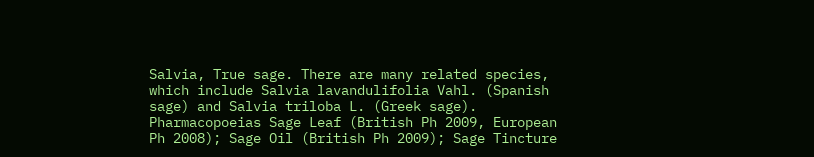Salvia, True sage. There are many related species, which include Salvia lavandulifolia Vahl. (Spanish sage) and Salvia triloba L. (Greek sage). Pharmacopoeias Sage Leaf (British Ph 2009, European Ph 2008); Sage Oil (British Ph 2009); Sage Tincture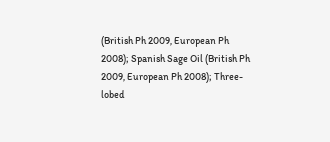(British Ph 2009, European Ph 2008); Spanish Sage Oil (British Ph 2009, European Ph 2008); Three-lobed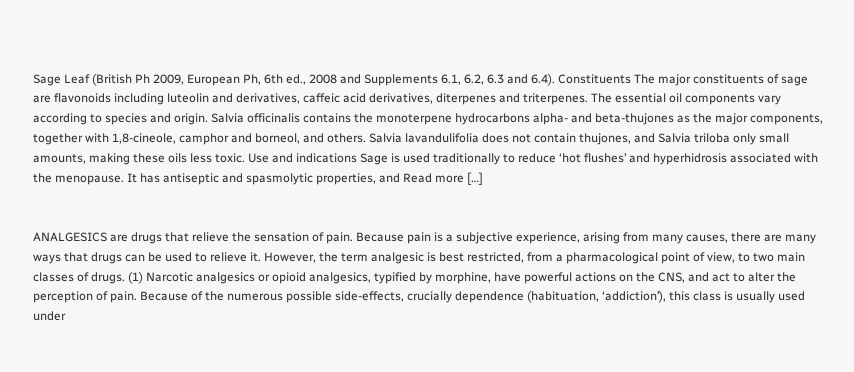Sage Leaf (British Ph 2009, European Ph, 6th ed., 2008 and Supplements 6.1, 6.2, 6.3 and 6.4). Constituents The major constituents of sage are flavonoids including luteolin and derivatives, caffeic acid derivatives, diterpenes and triterpenes. The essential oil components vary according to species and origin. Salvia officinalis contains the monoterpene hydrocarbons alpha- and beta-thujones as the major components, together with 1,8-cineole, camphor and borneol, and others. Salvia lavandulifolia does not contain thujones, and Salvia triloba only small amounts, making these oils less toxic. Use and indications Sage is used traditionally to reduce ‘hot flushes’ and hyperhidrosis associated with the menopause. It has antiseptic and spasmolytic properties, and Read more […]


ANALGESICS are drugs that relieve the sensation of pain. Because pain is a subjective experience, arising from many causes, there are many ways that drugs can be used to relieve it. However, the term analgesic is best restricted, from a pharmacological point of view, to two main classes of drugs. (1) Narcotic analgesics or opioid analgesics, typified by morphine, have powerful actions on the CNS, and act to alter the perception of pain. Because of the numerous possible side-effects, crucially dependence (habituation, ‘addiction’), this class is usually used under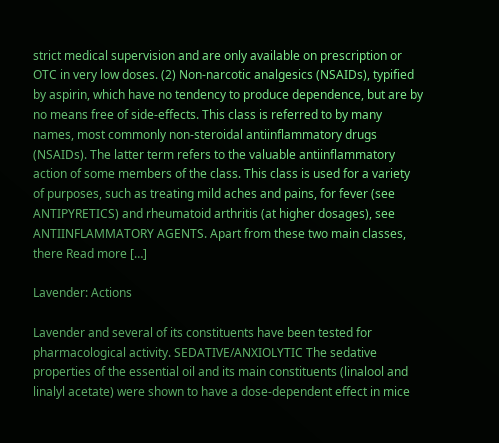strict medical supervision and are only available on prescription or OTC in very low doses. (2) Non-narcotic analgesics (NSAIDs), typified by aspirin, which have no tendency to produce dependence, but are by no means free of side-effects. This class is referred to by many names, most commonly non-steroidal antiinflammatory drugs (NSAIDs). The latter term refers to the valuable antiinflammatory action of some members of the class. This class is used for a variety of purposes, such as treating mild aches and pains, for fever (see ANTIPYRETICS) and rheumatoid arthritis (at higher dosages), see ANTIINFLAMMATORY AGENTS. Apart from these two main classes, there Read more […]

Lavender: Actions

Lavender and several of its constituents have been tested for pharmacological activity. SEDATIVE/ANXIOLYTIC The sedative properties of the essential oil and its main constituents (linalool and linalyl acetate) were shown to have a dose-dependent effect in mice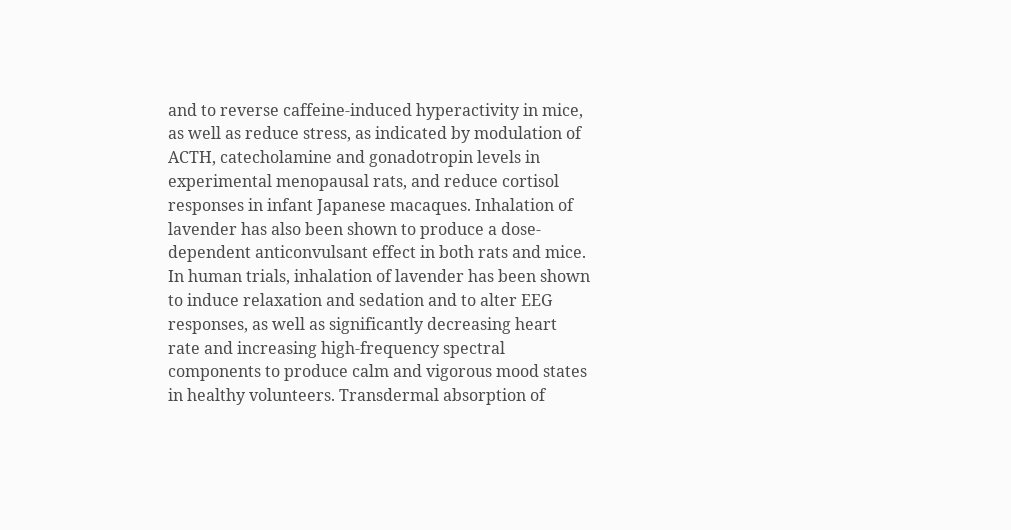and to reverse caffeine-induced hyperactivity in mice, as well as reduce stress, as indicated by modulation of ACTH, catecholamine and gonadotropin levels in experimental menopausal rats, and reduce cortisol responses in infant Japanese macaques. Inhalation of lavender has also been shown to produce a dose-dependent anticonvulsant effect in both rats and mice. In human trials, inhalation of lavender has been shown to induce relaxation and sedation and to alter EEG responses, as well as significantly decreasing heart rate and increasing high-frequency spectral components to produce calm and vigorous mood states in healthy volunteers. Transdermal absorption of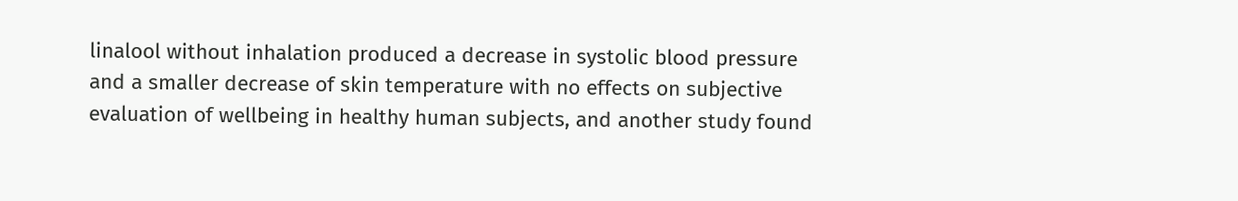linalool without inhalation produced a decrease in systolic blood pressure and a smaller decrease of skin temperature with no effects on subjective evaluation of wellbeing in healthy human subjects, and another study found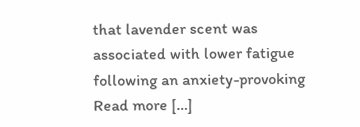that lavender scent was associated with lower fatigue following an anxiety-provoking Read more […]